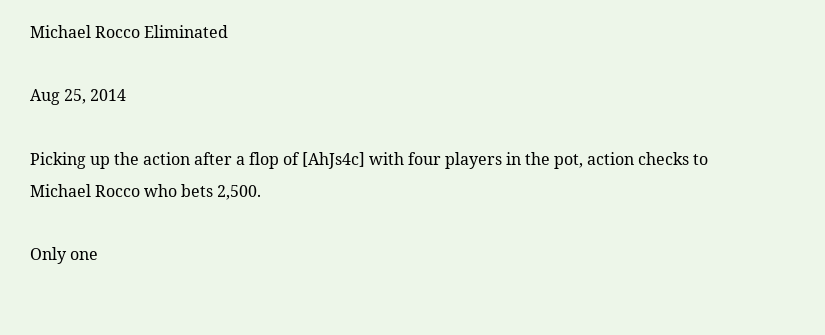Michael Rocco Eliminated

Aug 25, 2014

Picking up the action after a flop of [AhJs4c] with four players in the pot, action checks to Michael Rocco who bets 2,500.

Only one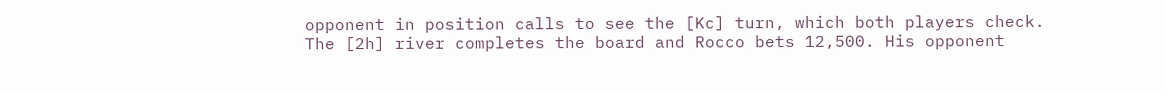opponent in position calls to see the [Kc] turn, which both players check. The [2h] river completes the board and Rocco bets 12,500. His opponent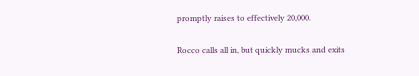promptly raises to effectively 20,000.

Rocco calls all in, but quickly mucks and exits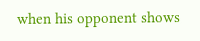when his opponent shows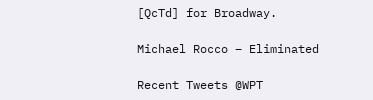[QcTd] for Broadway.

Michael Rocco – Eliminated

Recent Tweets @WPT